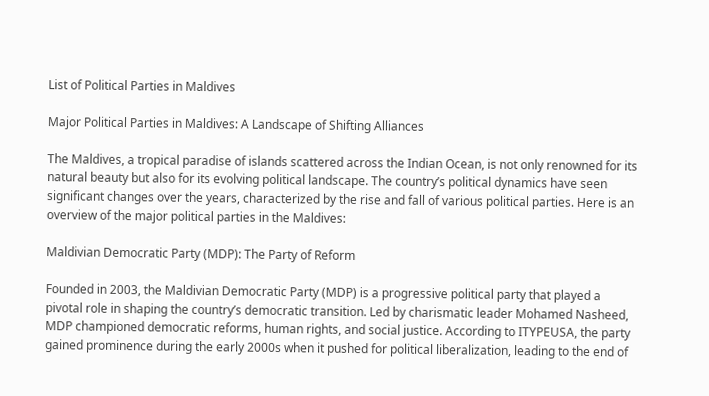List of Political Parties in Maldives

Major Political Parties in Maldives: A Landscape of Shifting Alliances

The Maldives, a tropical paradise of islands scattered across the Indian Ocean, is not only renowned for its natural beauty but also for its evolving political landscape. The country’s political dynamics have seen significant changes over the years, characterized by the rise and fall of various political parties. Here is an overview of the major political parties in the Maldives:

Maldivian Democratic Party (MDP): The Party of Reform

Founded in 2003, the Maldivian Democratic Party (MDP) is a progressive political party that played a pivotal role in shaping the country’s democratic transition. Led by charismatic leader Mohamed Nasheed, MDP championed democratic reforms, human rights, and social justice. According to ITYPEUSA, the party gained prominence during the early 2000s when it pushed for political liberalization, leading to the end of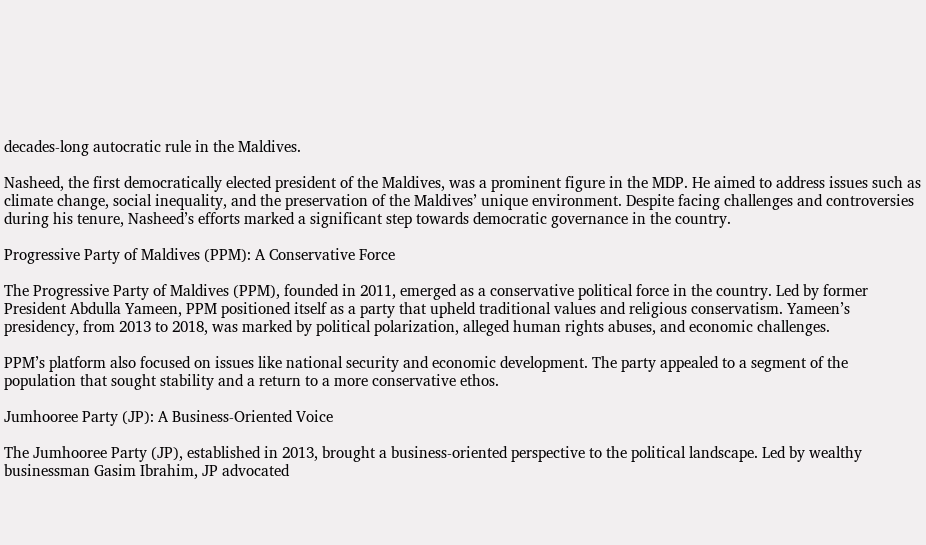decades-long autocratic rule in the Maldives.

Nasheed, the first democratically elected president of the Maldives, was a prominent figure in the MDP. He aimed to address issues such as climate change, social inequality, and the preservation of the Maldives’ unique environment. Despite facing challenges and controversies during his tenure, Nasheed’s efforts marked a significant step towards democratic governance in the country.

Progressive Party of Maldives (PPM): A Conservative Force

The Progressive Party of Maldives (PPM), founded in 2011, emerged as a conservative political force in the country. Led by former President Abdulla Yameen, PPM positioned itself as a party that upheld traditional values and religious conservatism. Yameen’s presidency, from 2013 to 2018, was marked by political polarization, alleged human rights abuses, and economic challenges.

PPM’s platform also focused on issues like national security and economic development. The party appealed to a segment of the population that sought stability and a return to a more conservative ethos.

Jumhooree Party (JP): A Business-Oriented Voice

The Jumhooree Party (JP), established in 2013, brought a business-oriented perspective to the political landscape. Led by wealthy businessman Gasim Ibrahim, JP advocated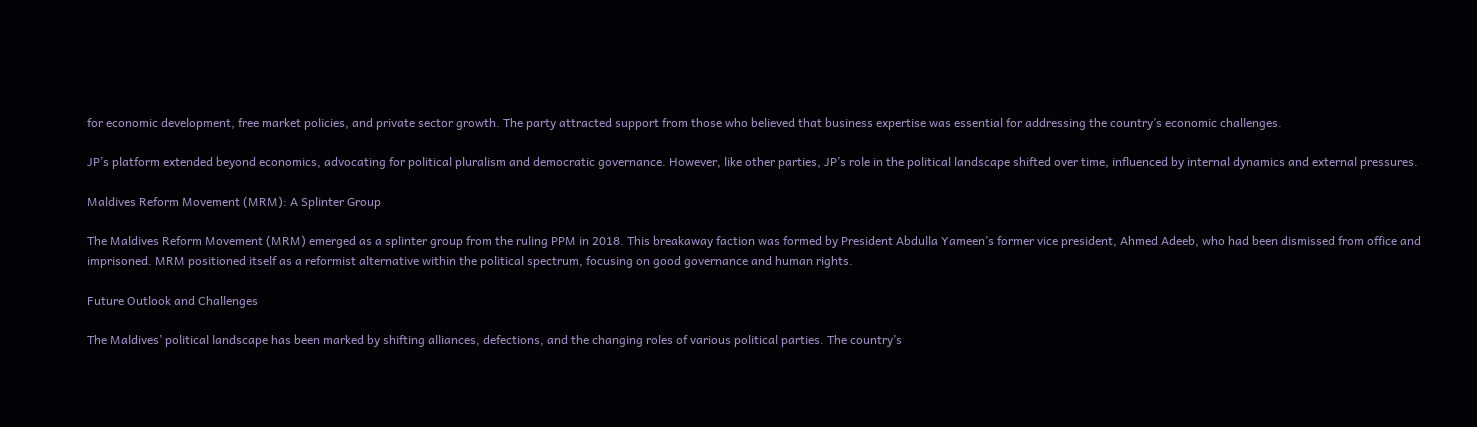for economic development, free market policies, and private sector growth. The party attracted support from those who believed that business expertise was essential for addressing the country’s economic challenges.

JP’s platform extended beyond economics, advocating for political pluralism and democratic governance. However, like other parties, JP’s role in the political landscape shifted over time, influenced by internal dynamics and external pressures.

Maldives Reform Movement (MRM): A Splinter Group

The Maldives Reform Movement (MRM) emerged as a splinter group from the ruling PPM in 2018. This breakaway faction was formed by President Abdulla Yameen’s former vice president, Ahmed Adeeb, who had been dismissed from office and imprisoned. MRM positioned itself as a reformist alternative within the political spectrum, focusing on good governance and human rights.

Future Outlook and Challenges

The Maldives’ political landscape has been marked by shifting alliances, defections, and the changing roles of various political parties. The country’s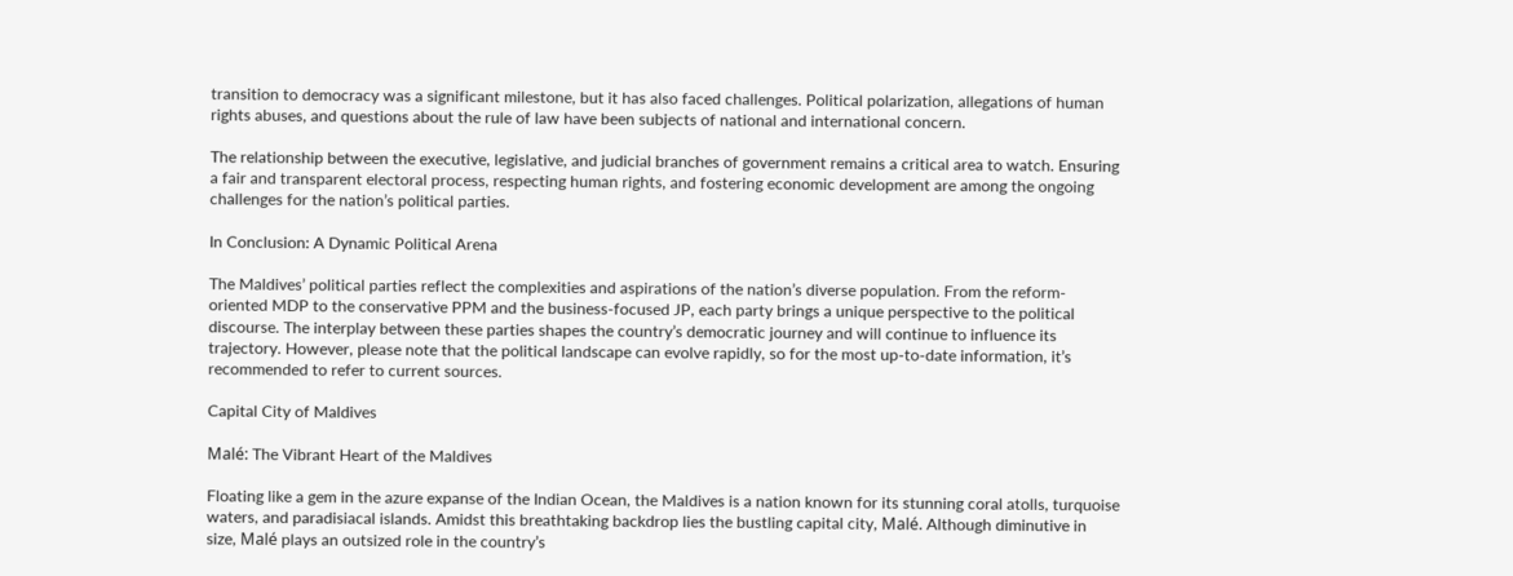transition to democracy was a significant milestone, but it has also faced challenges. Political polarization, allegations of human rights abuses, and questions about the rule of law have been subjects of national and international concern.

The relationship between the executive, legislative, and judicial branches of government remains a critical area to watch. Ensuring a fair and transparent electoral process, respecting human rights, and fostering economic development are among the ongoing challenges for the nation’s political parties.

In Conclusion: A Dynamic Political Arena

The Maldives’ political parties reflect the complexities and aspirations of the nation’s diverse population. From the reform-oriented MDP to the conservative PPM and the business-focused JP, each party brings a unique perspective to the political discourse. The interplay between these parties shapes the country’s democratic journey and will continue to influence its trajectory. However, please note that the political landscape can evolve rapidly, so for the most up-to-date information, it’s recommended to refer to current sources.

Capital City of Maldives

Malé: The Vibrant Heart of the Maldives

Floating like a gem in the azure expanse of the Indian Ocean, the Maldives is a nation known for its stunning coral atolls, turquoise waters, and paradisiacal islands. Amidst this breathtaking backdrop lies the bustling capital city, Malé. Although diminutive in size, Malé plays an outsized role in the country’s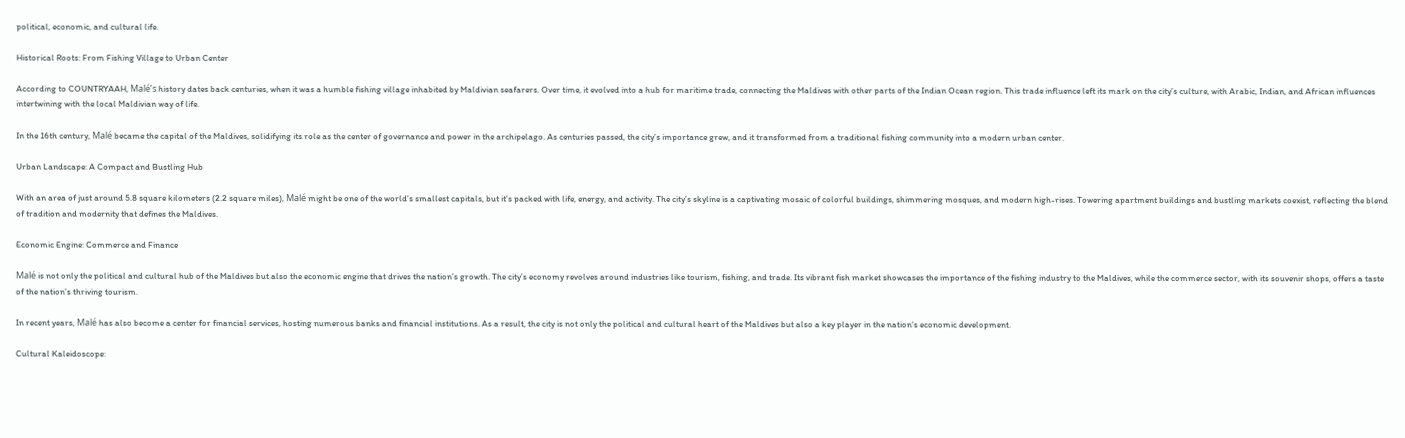political, economic, and cultural life.

Historical Roots: From Fishing Village to Urban Center

According to COUNTRYAAH, Malé’s history dates back centuries, when it was a humble fishing village inhabited by Maldivian seafarers. Over time, it evolved into a hub for maritime trade, connecting the Maldives with other parts of the Indian Ocean region. This trade influence left its mark on the city’s culture, with Arabic, Indian, and African influences intertwining with the local Maldivian way of life.

In the 16th century, Malé became the capital of the Maldives, solidifying its role as the center of governance and power in the archipelago. As centuries passed, the city’s importance grew, and it transformed from a traditional fishing community into a modern urban center.

Urban Landscape: A Compact and Bustling Hub

With an area of just around 5.8 square kilometers (2.2 square miles), Malé might be one of the world’s smallest capitals, but it’s packed with life, energy, and activity. The city’s skyline is a captivating mosaic of colorful buildings, shimmering mosques, and modern high-rises. Towering apartment buildings and bustling markets coexist, reflecting the blend of tradition and modernity that defines the Maldives.

Economic Engine: Commerce and Finance

Malé is not only the political and cultural hub of the Maldives but also the economic engine that drives the nation’s growth. The city’s economy revolves around industries like tourism, fishing, and trade. Its vibrant fish market showcases the importance of the fishing industry to the Maldives, while the commerce sector, with its souvenir shops, offers a taste of the nation’s thriving tourism.

In recent years, Malé has also become a center for financial services, hosting numerous banks and financial institutions. As a result, the city is not only the political and cultural heart of the Maldives but also a key player in the nation’s economic development.

Cultural Kaleidoscope: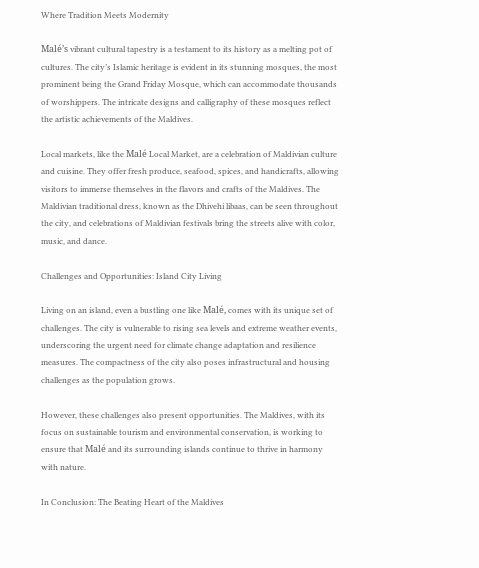Where Tradition Meets Modernity

Malé’s vibrant cultural tapestry is a testament to its history as a melting pot of cultures. The city’s Islamic heritage is evident in its stunning mosques, the most prominent being the Grand Friday Mosque, which can accommodate thousands of worshippers. The intricate designs and calligraphy of these mosques reflect the artistic achievements of the Maldives.

Local markets, like the Malé Local Market, are a celebration of Maldivian culture and cuisine. They offer fresh produce, seafood, spices, and handicrafts, allowing visitors to immerse themselves in the flavors and crafts of the Maldives. The Maldivian traditional dress, known as the Dhivehi libaas, can be seen throughout the city, and celebrations of Maldivian festivals bring the streets alive with color, music, and dance.

Challenges and Opportunities: Island City Living

Living on an island, even a bustling one like Malé, comes with its unique set of challenges. The city is vulnerable to rising sea levels and extreme weather events, underscoring the urgent need for climate change adaptation and resilience measures. The compactness of the city also poses infrastructural and housing challenges as the population grows.

However, these challenges also present opportunities. The Maldives, with its focus on sustainable tourism and environmental conservation, is working to ensure that Malé and its surrounding islands continue to thrive in harmony with nature.

In Conclusion: The Beating Heart of the Maldives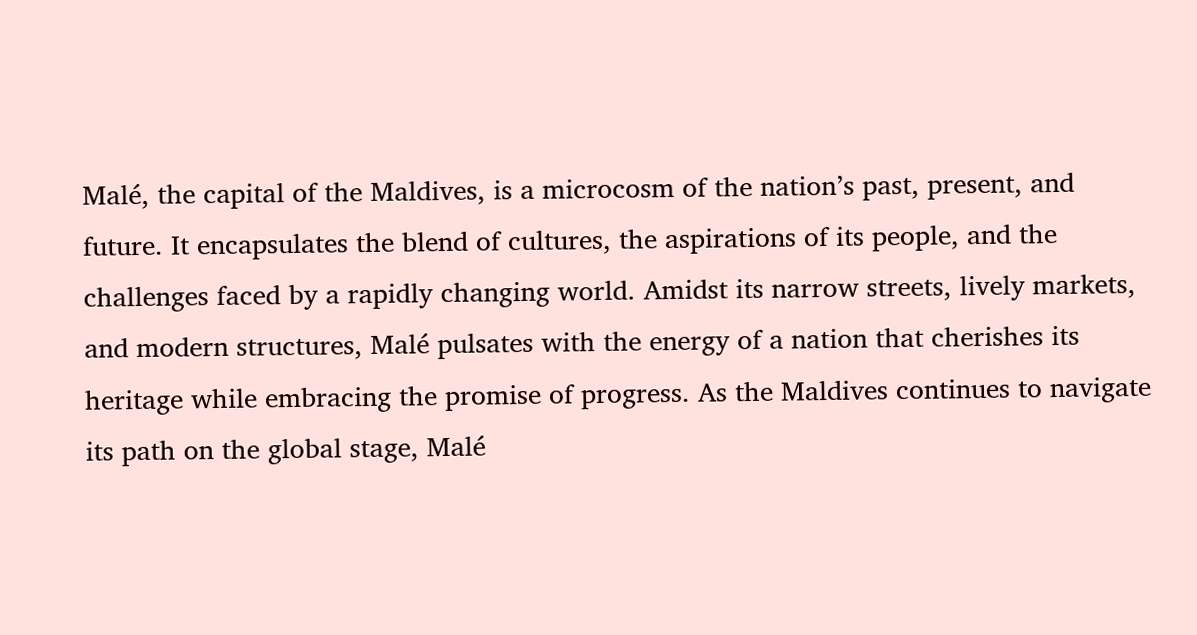Malé, the capital of the Maldives, is a microcosm of the nation’s past, present, and future. It encapsulates the blend of cultures, the aspirations of its people, and the challenges faced by a rapidly changing world. Amidst its narrow streets, lively markets, and modern structures, Malé pulsates with the energy of a nation that cherishes its heritage while embracing the promise of progress. As the Maldives continues to navigate its path on the global stage, Malé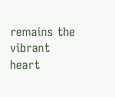remains the vibrant heart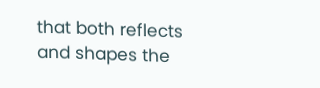that both reflects and shapes the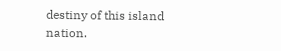destiny of this island nation.